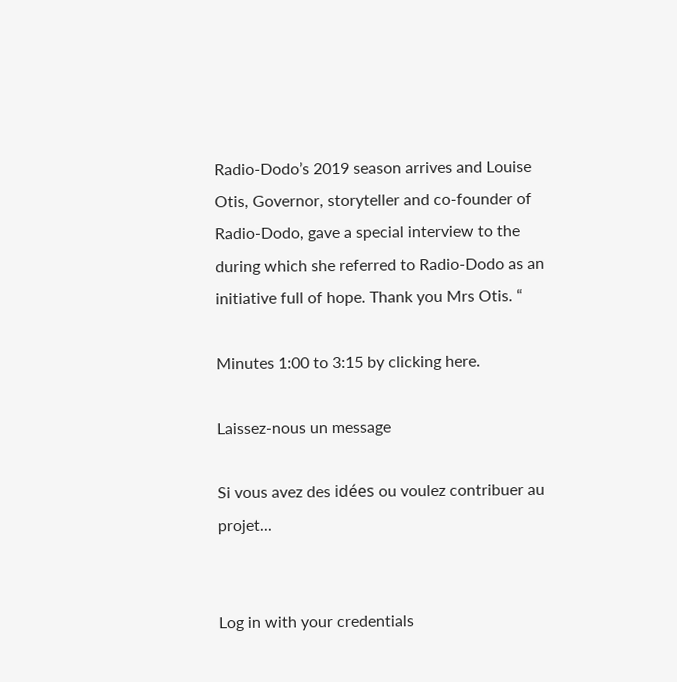Radio-Dodo’s 2019 season arrives and Louise Otis, Governor, storyteller and co-founder of Radio-Dodo, gave a special interview to the  during which she referred to Radio-Dodo as an initiative full of hope. Thank you Mrs Otis. “

Minutes 1:00 to 3:15 by clicking here.

Laissez-nous un message

Si vous avez des idées ou voulez contribuer au projet...


Log in with your credentials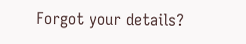Forgot your details?